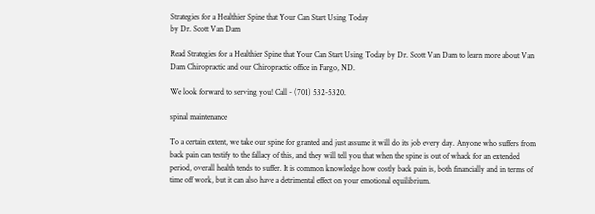Strategies for a Healthier Spine that Your Can Start Using Today
by Dr. Scott Van Dam

Read Strategies for a Healthier Spine that Your Can Start Using Today by Dr. Scott Van Dam to learn more about Van Dam Chiropractic and our Chiropractic office in Fargo, ND.

We look forward to serving you! Call - (701) 532-5320.

spinal maintenance

To a certain extent, we take our spine for granted and just assume it will do its job every day. Anyone who suffers from back pain can testify to the fallacy of this, and they will tell you that when the spine is out of whack for an extended period, overall health tends to suffer. It is common knowledge how costly back pain is, both financially and in terms of time off work, but it can also have a detrimental effect on your emotional equilibrium.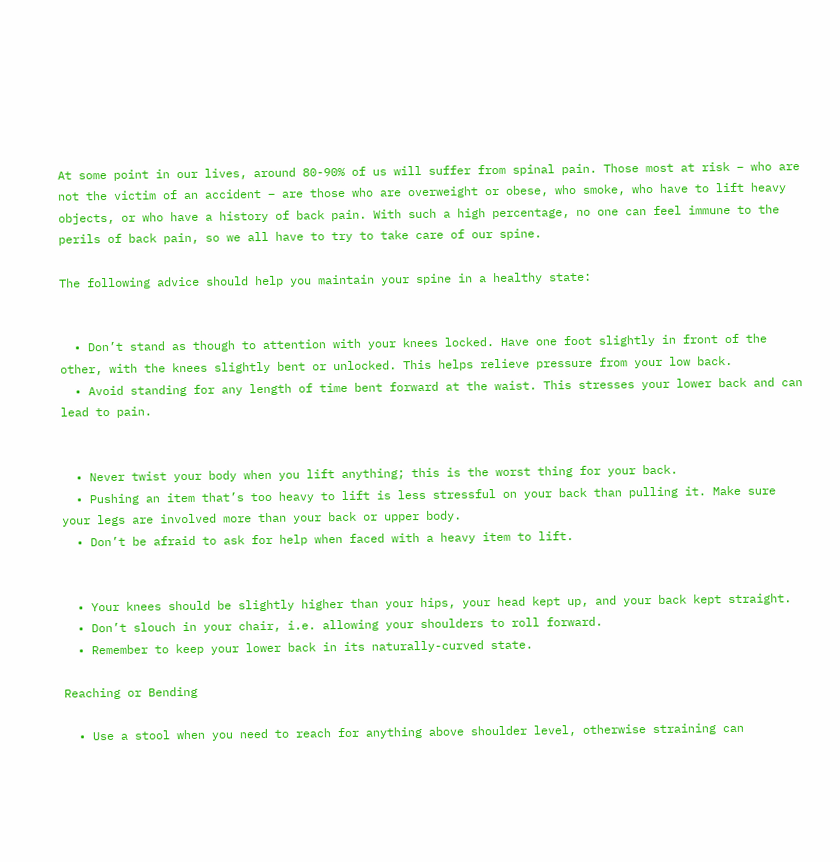At some point in our lives, around 80-90% of us will suffer from spinal pain. Those most at risk – who are not the victim of an accident – are those who are overweight or obese, who smoke, who have to lift heavy objects, or who have a history of back pain. With such a high percentage, no one can feel immune to the perils of back pain, so we all have to try to take care of our spine.

The following advice should help you maintain your spine in a healthy state:


  • Don’t stand as though to attention with your knees locked. Have one foot slightly in front of the other, with the knees slightly bent or unlocked. This helps relieve pressure from your low back.
  • Avoid standing for any length of time bent forward at the waist. This stresses your lower back and can lead to pain.


  • Never twist your body when you lift anything; this is the worst thing for your back.
  • Pushing an item that’s too heavy to lift is less stressful on your back than pulling it. Make sure your legs are involved more than your back or upper body.
  • Don’t be afraid to ask for help when faced with a heavy item to lift.


  • Your knees should be slightly higher than your hips, your head kept up, and your back kept straight.
  • Don’t slouch in your chair, i.e. allowing your shoulders to roll forward.
  • Remember to keep your lower back in its naturally-curved state.

Reaching or Bending

  • Use a stool when you need to reach for anything above shoulder level, otherwise straining can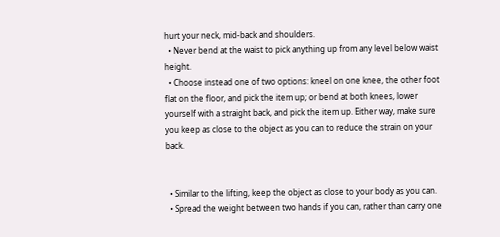hurt your neck, mid-back and shoulders.
  • Never bend at the waist to pick anything up from any level below waist height.
  • Choose instead one of two options: kneel on one knee, the other foot flat on the floor, and pick the item up; or bend at both knees, lower yourself with a straight back, and pick the item up. Either way, make sure you keep as close to the object as you can to reduce the strain on your back.


  • Similar to the lifting, keep the object as close to your body as you can.
  • Spread the weight between two hands if you can, rather than carry one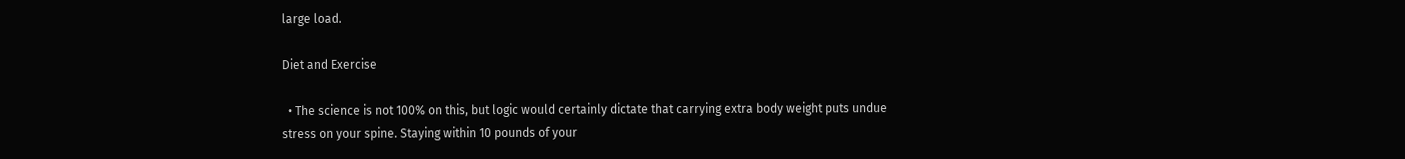large load.

Diet and Exercise

  • The science is not 100% on this, but logic would certainly dictate that carrying extra body weight puts undue stress on your spine. Staying within 10 pounds of your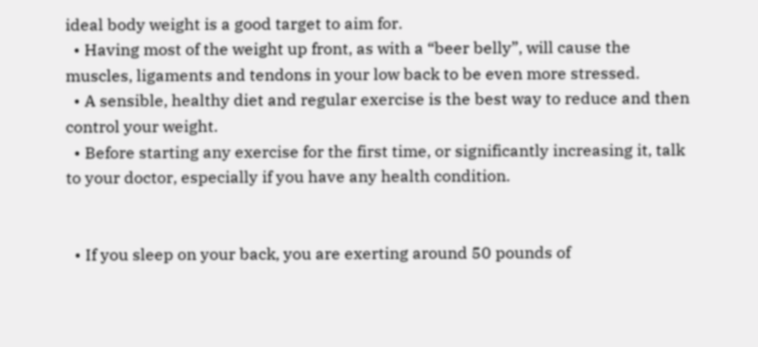ideal body weight is a good target to aim for.
  • Having most of the weight up front, as with a “beer belly”, will cause the muscles, ligaments and tendons in your low back to be even more stressed.
  • A sensible, healthy diet and regular exercise is the best way to reduce and then control your weight.
  • Before starting any exercise for the first time, or significantly increasing it, talk to your doctor, especially if you have any health condition.


  • If you sleep on your back, you are exerting around 50 pounds of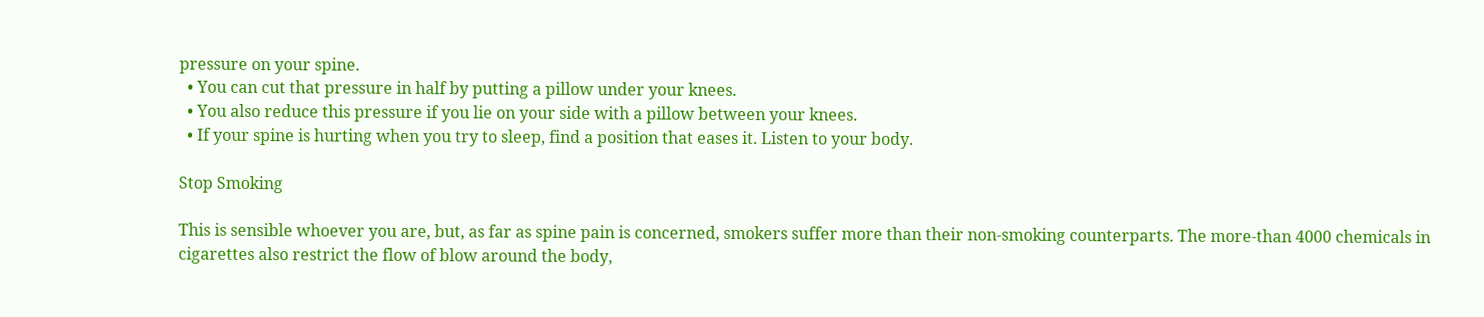pressure on your spine.
  • You can cut that pressure in half by putting a pillow under your knees.
  • You also reduce this pressure if you lie on your side with a pillow between your knees.
  • If your spine is hurting when you try to sleep, find a position that eases it. Listen to your body.

Stop Smoking

This is sensible whoever you are, but, as far as spine pain is concerned, smokers suffer more than their non-smoking counterparts. The more-than 4000 chemicals in cigarettes also restrict the flow of blow around the body,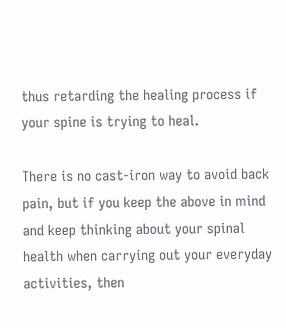thus retarding the healing process if your spine is trying to heal.

There is no cast-iron way to avoid back pain, but if you keep the above in mind and keep thinking about your spinal health when carrying out your everyday activities, then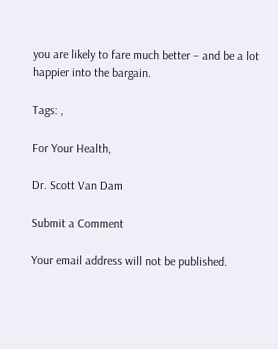you are likely to fare much better – and be a lot happier into the bargain.

Tags: ,

For Your Health,

Dr. Scott Van Dam

Submit a Comment

Your email address will not be published.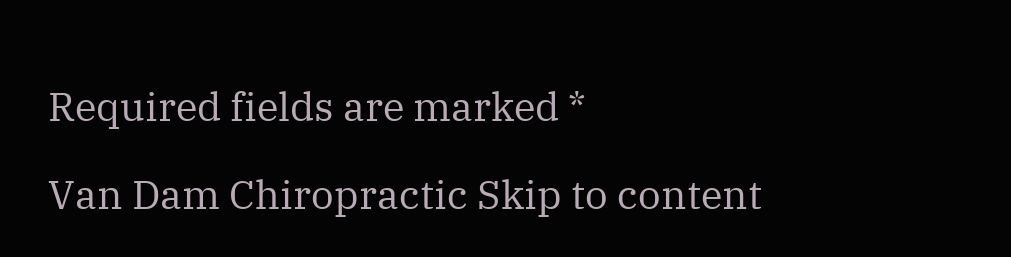Required fields are marked *

Van Dam Chiropractic Skip to content